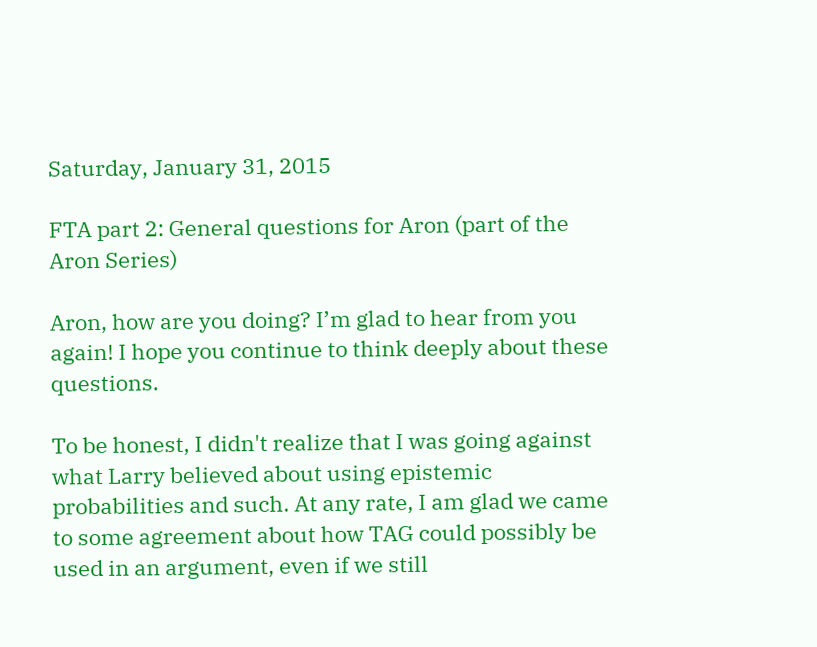Saturday, January 31, 2015

FTA part 2: General questions for Aron (part of the Aron Series)

Aron, how are you doing? I’m glad to hear from you again! I hope you continue to think deeply about these questions.

To be honest, I didn't realize that I was going against what Larry believed about using epistemic probabilities and such. At any rate, I am glad we came to some agreement about how TAG could possibly be used in an argument, even if we still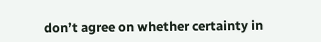don’t agree on whether certainty in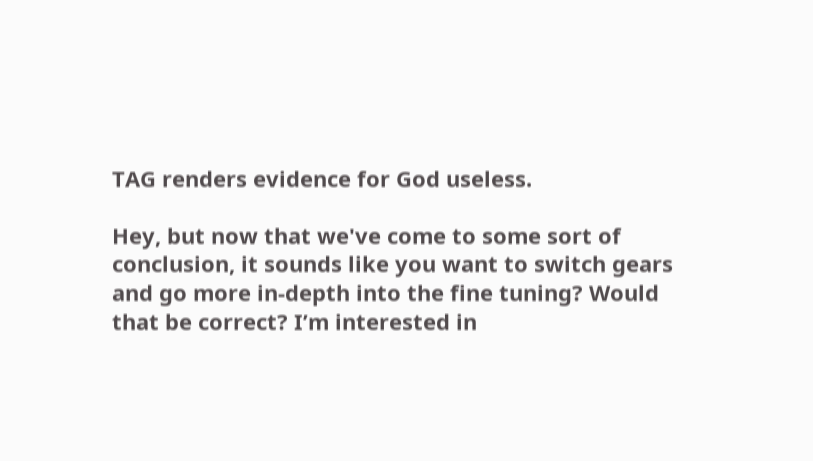TAG renders evidence for God useless.

Hey, but now that we've come to some sort of conclusion, it sounds like you want to switch gears and go more in-depth into the fine tuning? Would that be correct? I’m interested in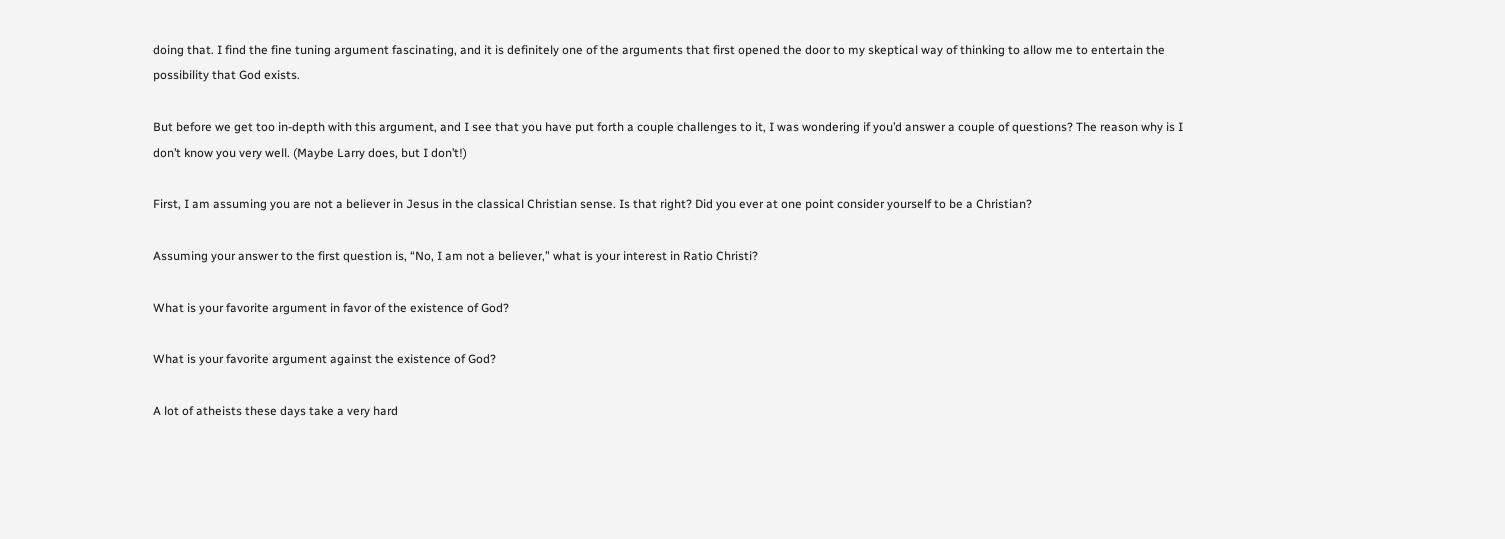doing that. I find the fine tuning argument fascinating, and it is definitely one of the arguments that first opened the door to my skeptical way of thinking to allow me to entertain the possibility that God exists.

But before we get too in-depth with this argument, and I see that you have put forth a couple challenges to it, I was wondering if you’d answer a couple of questions? The reason why is I don’t know you very well. (Maybe Larry does, but I don’t!)

First, I am assuming you are not a believer in Jesus in the classical Christian sense. Is that right? Did you ever at one point consider yourself to be a Christian?

Assuming your answer to the first question is, “No, I am not a believer,” what is your interest in Ratio Christi?

What is your favorite argument in favor of the existence of God?

What is your favorite argument against the existence of God?

A lot of atheists these days take a very hard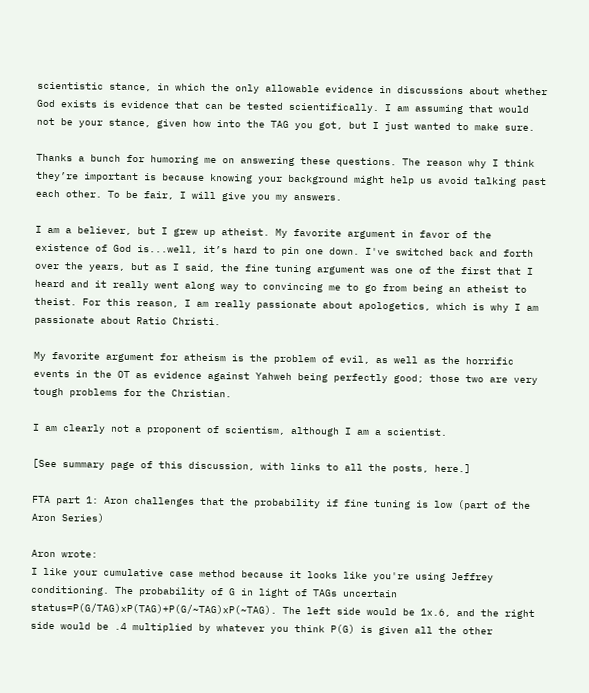scientistic stance, in which the only allowable evidence in discussions about whether God exists is evidence that can be tested scientifically. I am assuming that would not be your stance, given how into the TAG you got, but I just wanted to make sure.

Thanks a bunch for humoring me on answering these questions. The reason why I think they’re important is because knowing your background might help us avoid talking past each other. To be fair, I will give you my answers.

I am a believer, but I grew up atheist. My favorite argument in favor of the existence of God is...well, it’s hard to pin one down. I've switched back and forth over the years, but as I said, the fine tuning argument was one of the first that I heard and it really went along way to convincing me to go from being an atheist to theist. For this reason, I am really passionate about apologetics, which is why I am passionate about Ratio Christi.

My favorite argument for atheism is the problem of evil, as well as the horrific events in the OT as evidence against Yahweh being perfectly good; those two are very tough problems for the Christian.

I am clearly not a proponent of scientism, although I am a scientist.

[See summary page of this discussion, with links to all the posts, here.]

FTA part 1: Aron challenges that the probability if fine tuning is low (part of the Aron Series)

Aron wrote:
I like your cumulative case method because it looks like you're using Jeffrey conditioning. The probability of G in light of TAGs uncertain status=P(G/TAG)xP(TAG)+P(G/~TAG)xP(~TAG). The left side would be 1x.6, and the right side would be .4 multiplied by whatever you think P(G) is given all the other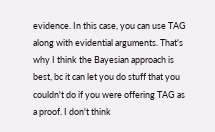evidence. In this case, you can use TAG along with evidential arguments. That's why I think the Bayesian approach is best, bc it can let you do stuff that you couldn't do if you were offering TAG as a proof. I don't think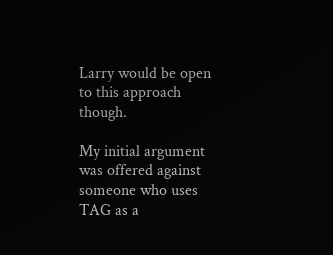Larry would be open to this approach though.

My initial argument was offered against someone who uses TAG as a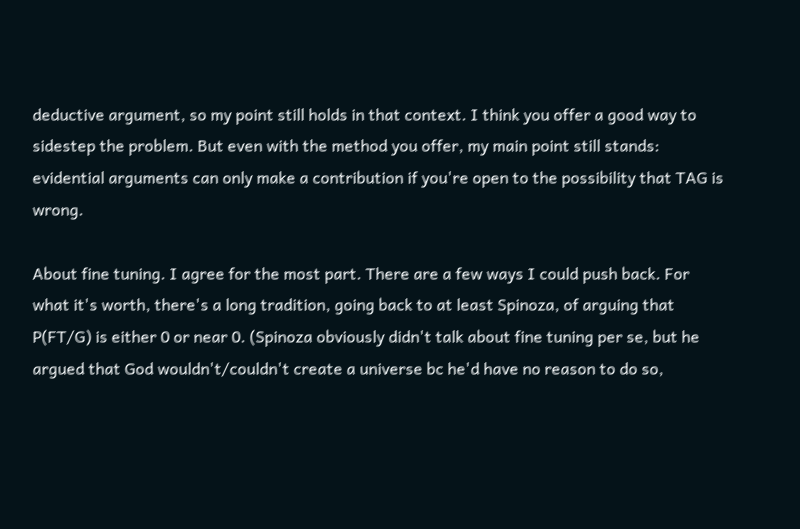deductive argument, so my point still holds in that context. I think you offer a good way to sidestep the problem. But even with the method you offer, my main point still stands: evidential arguments can only make a contribution if you're open to the possibility that TAG is wrong.

About fine tuning. I agree for the most part. There are a few ways I could push back. For what it's worth, there's a long tradition, going back to at least Spinoza, of arguing that P(FT/G) is either 0 or near 0. (Spinoza obviously didn't talk about fine tuning per se, but he argued that God wouldn't/couldn't create a universe bc he'd have no reason to do so,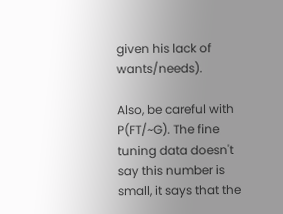given his lack of wants/needs).

Also, be careful with P(FT/~G). The fine tuning data doesn't say this number is small, it says that the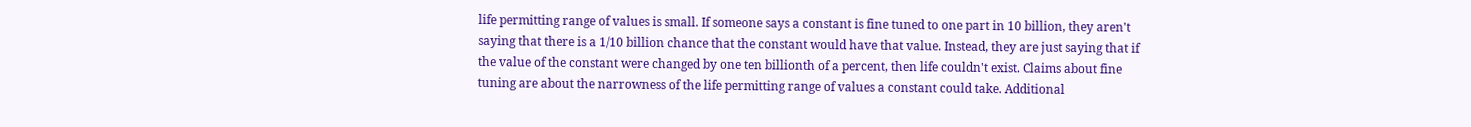life permitting range of values is small. If someone says a constant is fine tuned to one part in 10 billion, they aren't saying that there is a 1/10 billion chance that the constant would have that value. Instead, they are just saying that if the value of the constant were changed by one ten billionth of a percent, then life couldn't exist. Claims about fine tuning are about the narrowness of the life permitting range of values a constant could take. Additional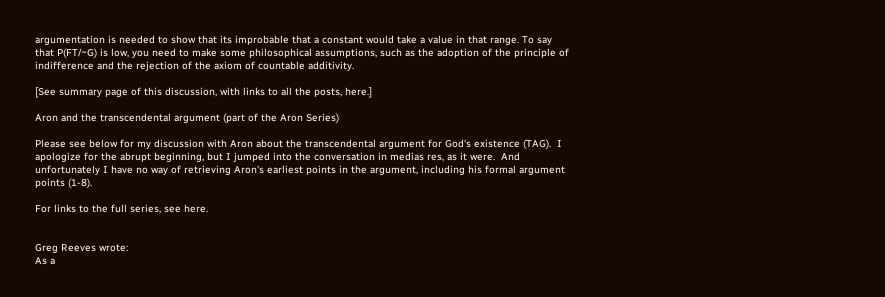argumentation is needed to show that its improbable that a constant would take a value in that range. To say that P(FT/~G) is low, you need to make some philosophical assumptions, such as the adoption of the principle of indifference and the rejection of the axiom of countable additivity.

[See summary page of this discussion, with links to all the posts, here.]

Aron and the transcendental argument (part of the Aron Series)

Please see below for my discussion with Aron about the transcendental argument for God's existence (TAG).  I apologize for the abrupt beginning, but I jumped into the conversation in medias res, as it were.  And unfortunately I have no way of retrieving Aron's earliest points in the argument, including his formal argument points (1-8).

For links to the full series, see here.


Greg Reeves wrote:
As a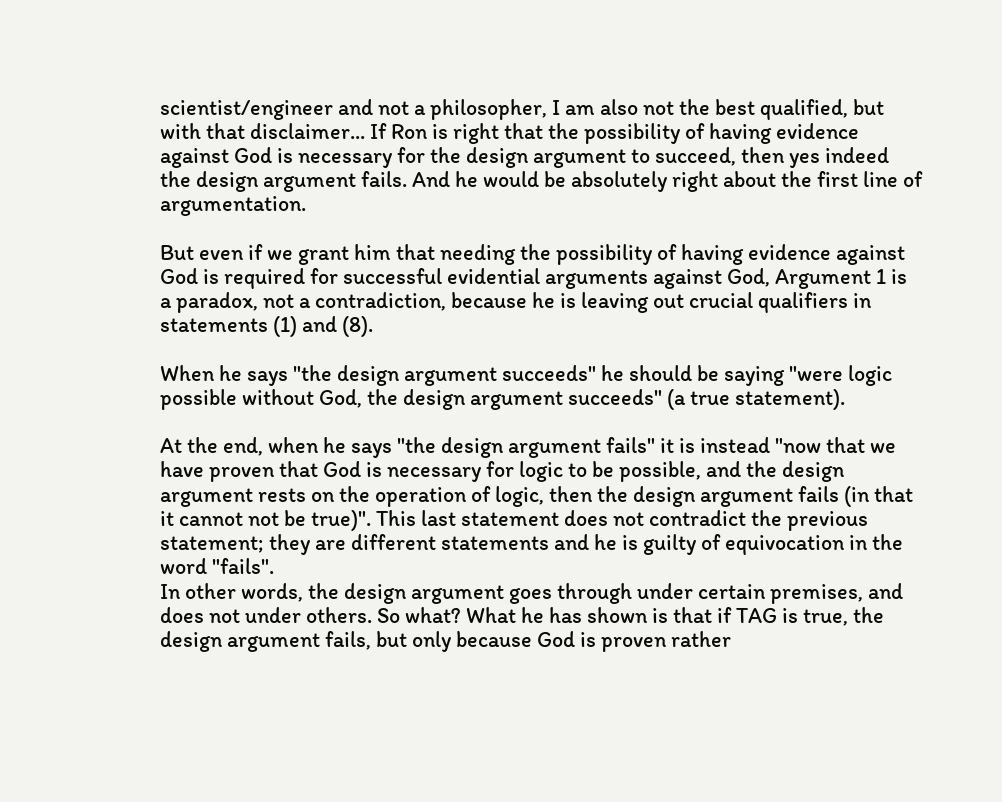scientist/engineer and not a philosopher, I am also not the best qualified, but with that disclaimer... If Ron is right that the possibility of having evidence against God is necessary for the design argument to succeed, then yes indeed the design argument fails. And he would be absolutely right about the first line of argumentation.

But even if we grant him that needing the possibility of having evidence against God is required for successful evidential arguments against God, Argument 1 is a paradox, not a contradiction, because he is leaving out crucial qualifiers in statements (1) and (8).

When he says "the design argument succeeds" he should be saying "were logic possible without God, the design argument succeeds" (a true statement).

At the end, when he says "the design argument fails" it is instead "now that we have proven that God is necessary for logic to be possible, and the design argument rests on the operation of logic, then the design argument fails (in that it cannot not be true)". This last statement does not contradict the previous statement; they are different statements and he is guilty of equivocation in the word "fails".
In other words, the design argument goes through under certain premises, and does not under others. So what? What he has shown is that if TAG is true, the design argument fails, but only because God is proven rather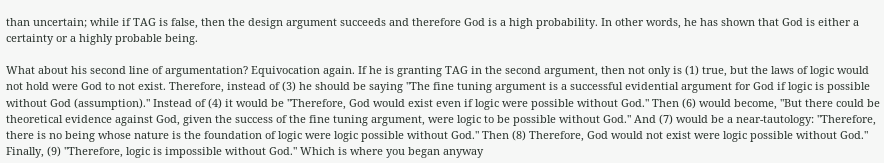than uncertain; while if TAG is false, then the design argument succeeds and therefore God is a high probability. In other words, he has shown that God is either a certainty or a highly probable being.

What about his second line of argumentation? Equivocation again. If he is granting TAG in the second argument, then not only is (1) true, but the laws of logic would not hold were God to not exist. Therefore, instead of (3) he should be saying "The fine tuning argument is a successful evidential argument for God if logic is possible without God (assumption)." Instead of (4) it would be "Therefore, God would exist even if logic were possible without God." Then (6) would become, "But there could be theoretical evidence against God, given the success of the fine tuning argument, were logic to be possible without God." And (7) would be a near-tautology: "Therefore, there is no being whose nature is the foundation of logic were logic possible without God." Then (8) Therefore, God would not exist were logic possible without God." Finally, (9) "Therefore, logic is impossible without God." Which is where you began anyway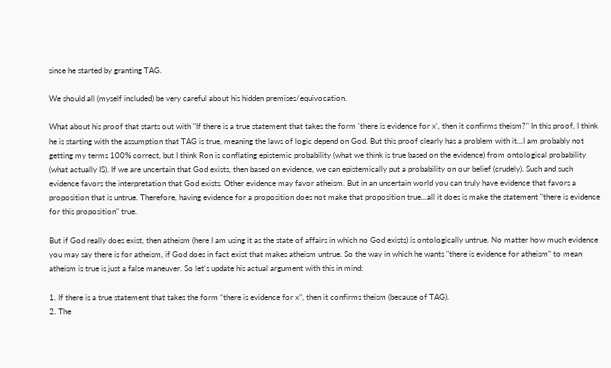since he started by granting TAG.

We should all (myself included) be very careful about his hidden premises/equivocation.

What about his proof that starts out with "If there is a true statement that takes the form 'there is evidence for x', then it confirms theism?" In this proof, I think he is starting with the assumption that TAG is true, meaning the laws of logic depend on God. But this proof clearly has a problem with it...I am probably not getting my terms 100% correct, but I think Ron is conflating epistemic probability (what we think is true based on the evidence) from ontological probability (what actually IS). If we are uncertain that God exists, then based on evidence, we can epistemically put a probability on our belief (crudely). Such and such evidence favors the interpretation that God exists. Other evidence may favor atheism. But in an uncertain world you can truly have evidence that favors a proposition that is untrue. Therefore, having evidence for a proposition does not make that proposition true...all it does is make the statement "there is evidence for this proposition" true.

But if God really does exist, then atheism (here I am using it as the state of affairs in which no God exists) is ontologically untrue. No matter how much evidence you may say there is for atheism, if God does in fact exist that makes atheism untrue. So the way in which he wants "there is evidence for atheism" to mean atheism is true is just a false maneuver. So let's update his actual argument with this in mind:

1. If there is a true statement that takes the form “there is evidence for x”, then it confirms theism (because of TAG).
2. The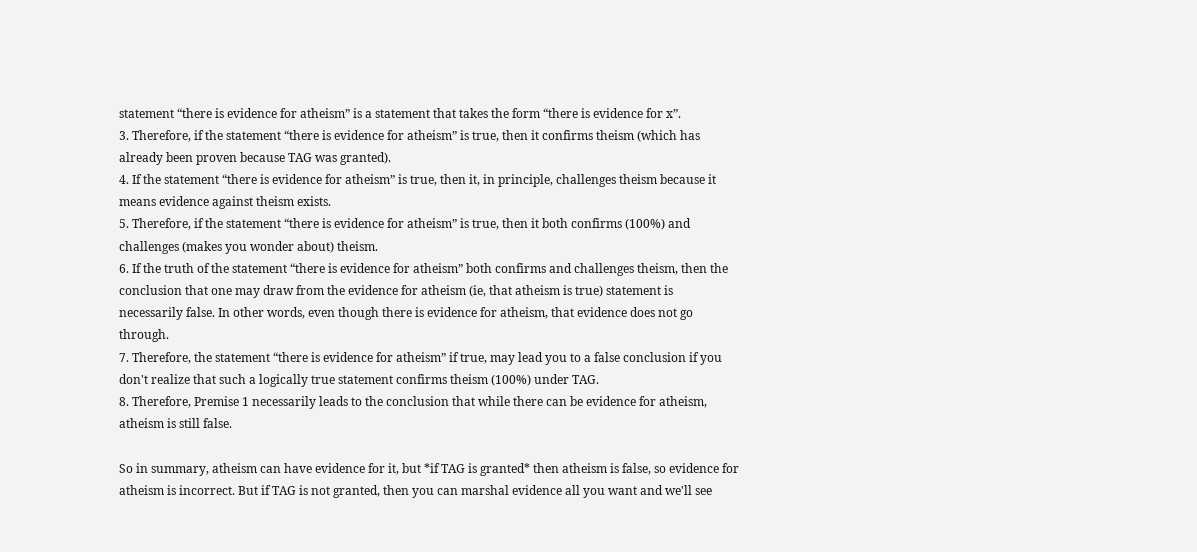statement “there is evidence for atheism” is a statement that takes the form “there is evidence for x”.
3. Therefore, if the statement “there is evidence for atheism” is true, then it confirms theism (which has already been proven because TAG was granted).
4. If the statement “there is evidence for atheism” is true, then it, in principle, challenges theism because it means evidence against theism exists.
5. Therefore, if the statement “there is evidence for atheism” is true, then it both confirms (100%) and challenges (makes you wonder about) theism.
6. If the truth of the statement “there is evidence for atheism” both confirms and challenges theism, then the conclusion that one may draw from the evidence for atheism (ie, that atheism is true) statement is necessarily false. In other words, even though there is evidence for atheism, that evidence does not go through.
7. Therefore, the statement “there is evidence for atheism” if true, may lead you to a false conclusion if you don't realize that such a logically true statement confirms theism (100%) under TAG.
8. Therefore, Premise 1 necessarily leads to the conclusion that while there can be evidence for atheism, atheism is still false.

So in summary, atheism can have evidence for it, but *if TAG is granted* then atheism is false, so evidence for atheism is incorrect. But if TAG is not granted, then you can marshal evidence all you want and we'll see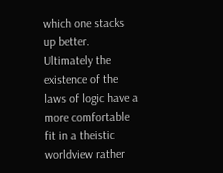which one stacks up better. Ultimately the existence of the laws of logic have a more comfortable fit in a theistic worldview rather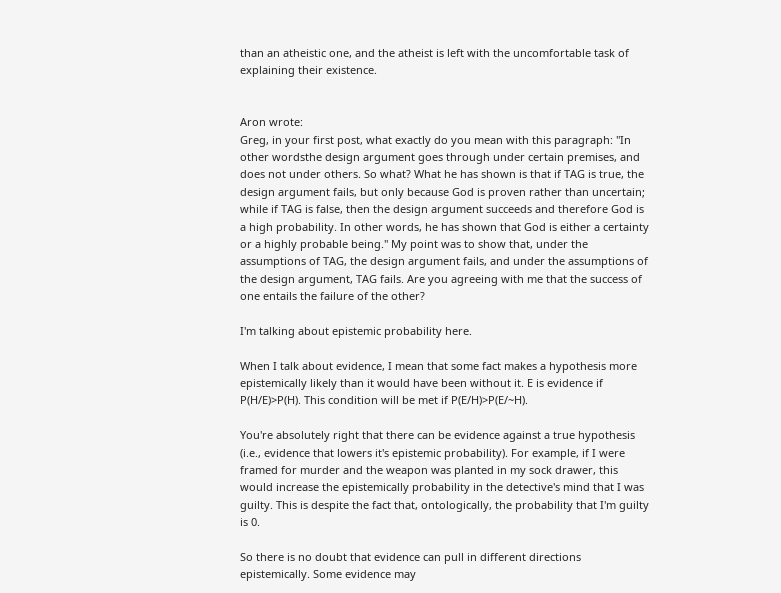than an atheistic one, and the atheist is left with the uncomfortable task of explaining their existence.


Aron wrote:
Greg, in your first post, what exactly do you mean with this paragraph: "In other wordsthe design argument goes through under certain premises, and does not under others. So what? What he has shown is that if TAG is true, the design argument fails, but only because God is proven rather than uncertain; while if TAG is false, then the design argument succeeds and therefore God is a high probability. In other words, he has shown that God is either a certainty or a highly probable being." My point was to show that, under the assumptions of TAG, the design argument fails, and under the assumptions of the design argument, TAG fails. Are you agreeing with me that the success of one entails the failure of the other?

I'm talking about epistemic probability here.

When I talk about evidence, I mean that some fact makes a hypothesis more epistemically likely than it would have been without it. E is evidence if P(H/E)>P(H). This condition will be met if P(E/H)>P(E/~H).

You're absolutely right that there can be evidence against a true hypothesis (i.e., evidence that lowers it's epistemic probability). For example, if I were framed for murder and the weapon was planted in my sock drawer, this would increase the epistemically probability in the detective's mind that I was guilty. This is despite the fact that, ontologically, the probability that I'm guilty is 0.

So there is no doubt that evidence can pull in different directions epistemically. Some evidence may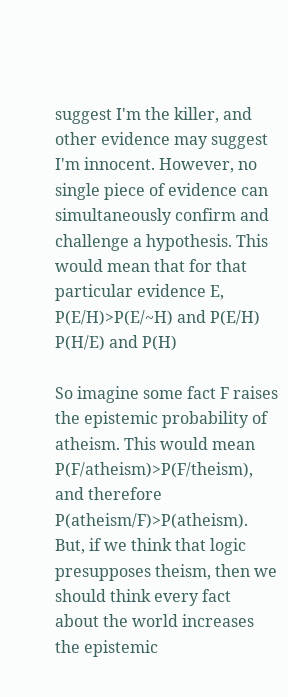suggest I'm the killer, and other evidence may suggest I'm innocent. However, no single piece of evidence can simultaneously confirm and challenge a hypothesis. This would mean that for that particular evidence E, P(E/H)>P(E/~H) and P(E/H)
P(H/E) and P(H)

So imagine some fact F raises the epistemic probability of atheism. This would mean P(F/atheism)>P(F/theism), and therefore P(atheism/F)>P(atheism). But, if we think that logic presupposes theism, then we should think every fact about the world increases the epistemic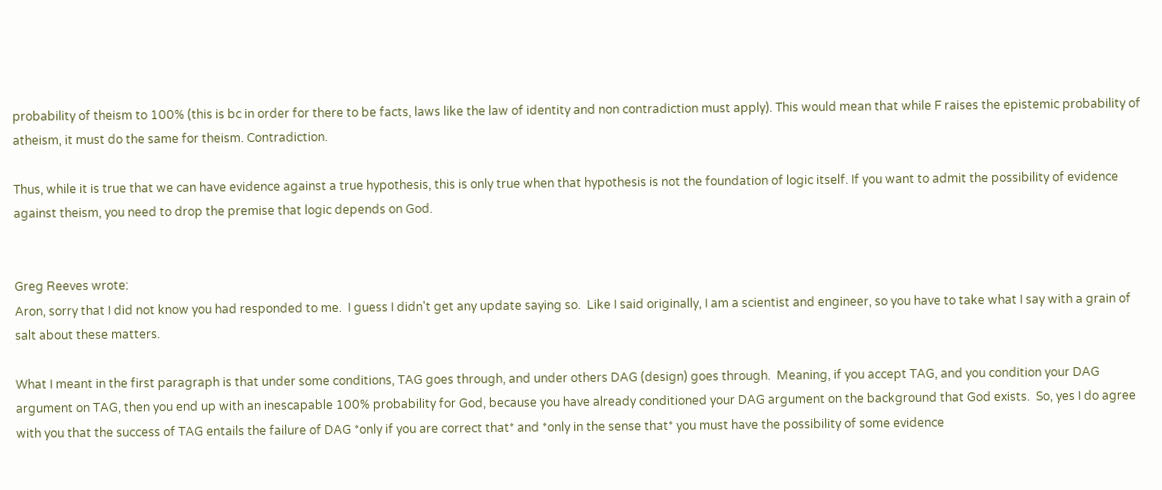probability of theism to 100% (this is bc in order for there to be facts, laws like the law of identity and non contradiction must apply). This would mean that while F raises the epistemic probability of atheism, it must do the same for theism. Contradiction.

Thus, while it is true that we can have evidence against a true hypothesis, this is only true when that hypothesis is not the foundation of logic itself. If you want to admit the possibility of evidence against theism, you need to drop the premise that logic depends on God.


Greg Reeves wrote:
Aron, sorry that I did not know you had responded to me.  I guess I didn't get any update saying so.  Like I said originally, I am a scientist and engineer, so you have to take what I say with a grain of salt about these matters.

What I meant in the first paragraph is that under some conditions, TAG goes through, and under others DAG (design) goes through.  Meaning, if you accept TAG, and you condition your DAG argument on TAG, then you end up with an inescapable 100% probability for God, because you have already conditioned your DAG argument on the background that God exists.  So, yes I do agree with you that the success of TAG entails the failure of DAG *only if you are correct that* and *only in the sense that* you must have the possibility of some evidence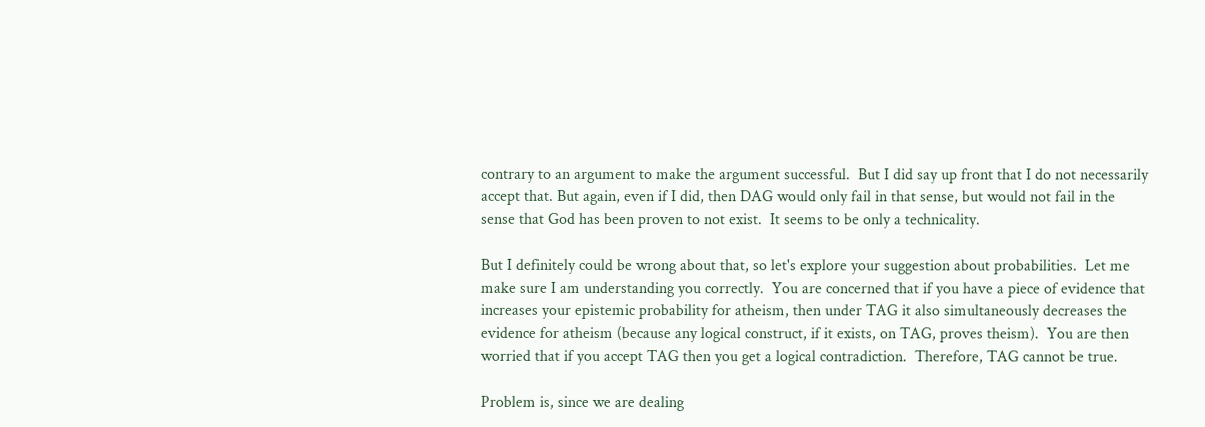contrary to an argument to make the argument successful.  But I did say up front that I do not necessarily accept that. But again, even if I did, then DAG would only fail in that sense, but would not fail in the sense that God has been proven to not exist.  It seems to be only a technicality.

But I definitely could be wrong about that, so let's explore your suggestion about probabilities.  Let me make sure I am understanding you correctly.  You are concerned that if you have a piece of evidence that increases your epistemic probability for atheism, then under TAG it also simultaneously decreases the evidence for atheism (because any logical construct, if it exists, on TAG, proves theism).  You are then worried that if you accept TAG then you get a logical contradiction.  Therefore, TAG cannot be true.

Problem is, since we are dealing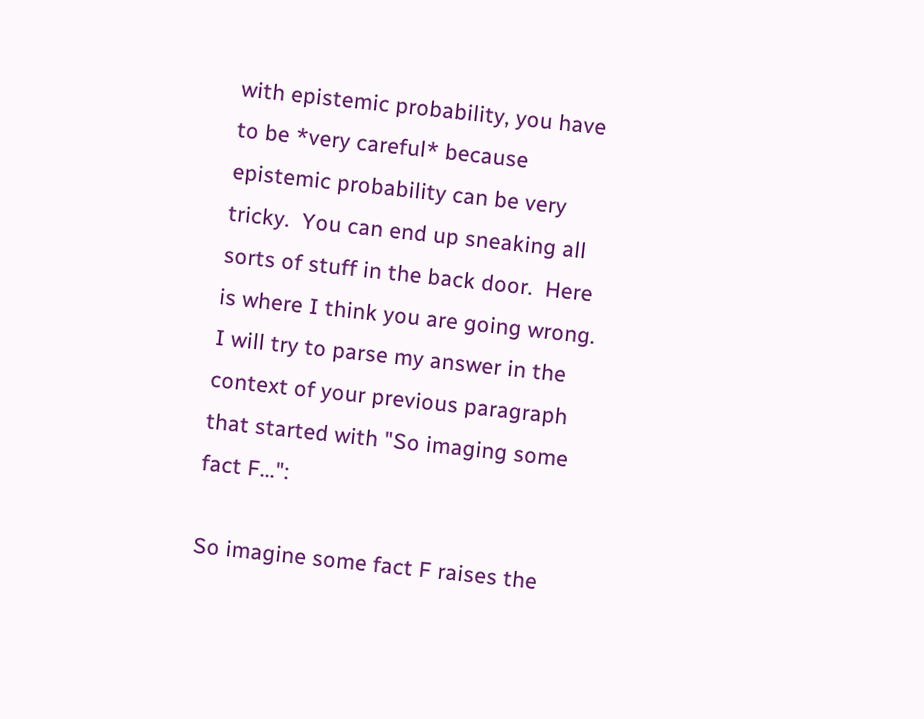with epistemic probability, you have to be *very careful* because epistemic probability can be very tricky.  You can end up sneaking all sorts of stuff in the back door.  Here is where I think you are going wrong.  I will try to parse my answer in the context of your previous paragraph that started with "So imaging some fact F...":

So imagine some fact F raises the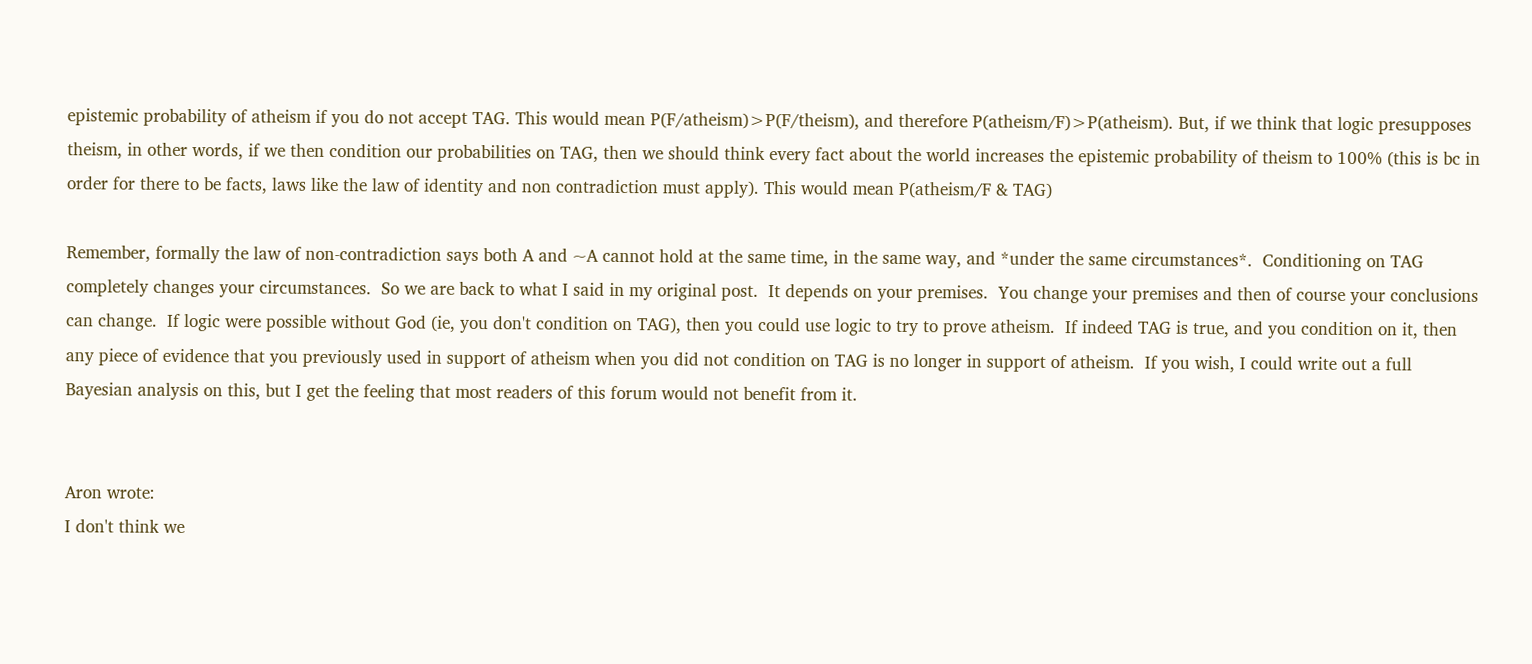epistemic probability of atheism if you do not accept TAG. This would mean P(F/atheism)>P(F/theism), and therefore P(atheism/F)>P(atheism). But, if we think that logic presupposes theism, in other words, if we then condition our probabilities on TAG, then we should think every fact about the world increases the epistemic probability of theism to 100% (this is bc in order for there to be facts, laws like the law of identity and non contradiction must apply). This would mean P(atheism/F & TAG)

Remember, formally the law of non-contradiction says both A and ~A cannot hold at the same time, in the same way, and *under the same circumstances*.  Conditioning on TAG completely changes your circumstances.  So we are back to what I said in my original post.  It depends on your premises.  You change your premises and then of course your conclusions can change.  If logic were possible without God (ie, you don't condition on TAG), then you could use logic to try to prove atheism.  If indeed TAG is true, and you condition on it, then any piece of evidence that you previously used in support of atheism when you did not condition on TAG is no longer in support of atheism.  If you wish, I could write out a full Bayesian analysis on this, but I get the feeling that most readers of this forum would not benefit from it.


Aron wrote:
I don't think we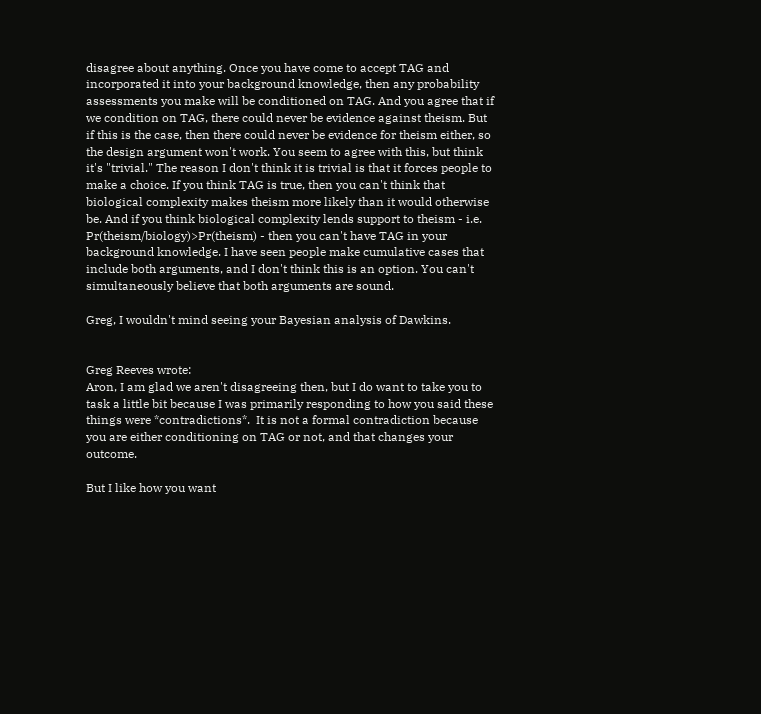disagree about anything. Once you have come to accept TAG and incorporated it into your background knowledge, then any probability assessments you make will be conditioned on TAG. And you agree that if we condition on TAG, there could never be evidence against theism. But if this is the case, then there could never be evidence for theism either, so the design argument won't work. You seem to agree with this, but think it's "trivial." The reason I don't think it is trivial is that it forces people to make a choice. If you think TAG is true, then you can't think that biological complexity makes theism more likely than it would otherwise be. And if you think biological complexity lends support to theism - i.e. Pr(theism/biology)>Pr(theism) - then you can't have TAG in your background knowledge. I have seen people make cumulative cases that include both arguments, and I don't think this is an option. You can't simultaneously believe that both arguments are sound.

Greg, I wouldn't mind seeing your Bayesian analysis of Dawkins.


Greg Reeves wrote:
Aron, I am glad we aren't disagreeing then, but I do want to take you to task a little bit because I was primarily responding to how you said these things were *contradictions*.  It is not a formal contradiction because you are either conditioning on TAG or not, and that changes your outcome.

But I like how you want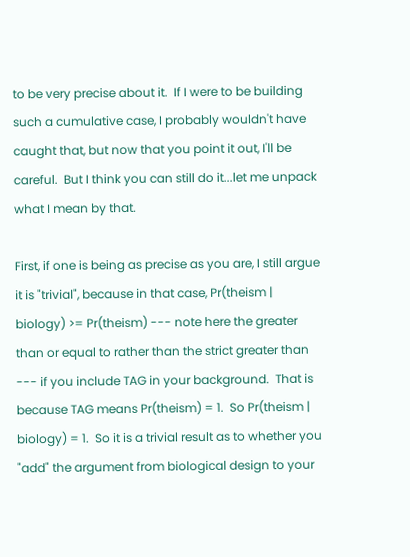to be very precise about it.  If I were to be building such a cumulative case, I probably wouldn't have caught that, but now that you point it out, I'll be careful.  But I think you can still do it...let me unpack what I mean by that.

First, if one is being as precise as you are, I still argue it is "trivial", because in that case, Pr(theism | biology) >= Pr(theism) --- note here the greater than or equal to rather than the strict greater than --- if you include TAG in your background.  That is because TAG means Pr(theism) = 1.  So Pr(theism | biology) = 1.  So it is a trivial result as to whether you "add" the argument from biological design to your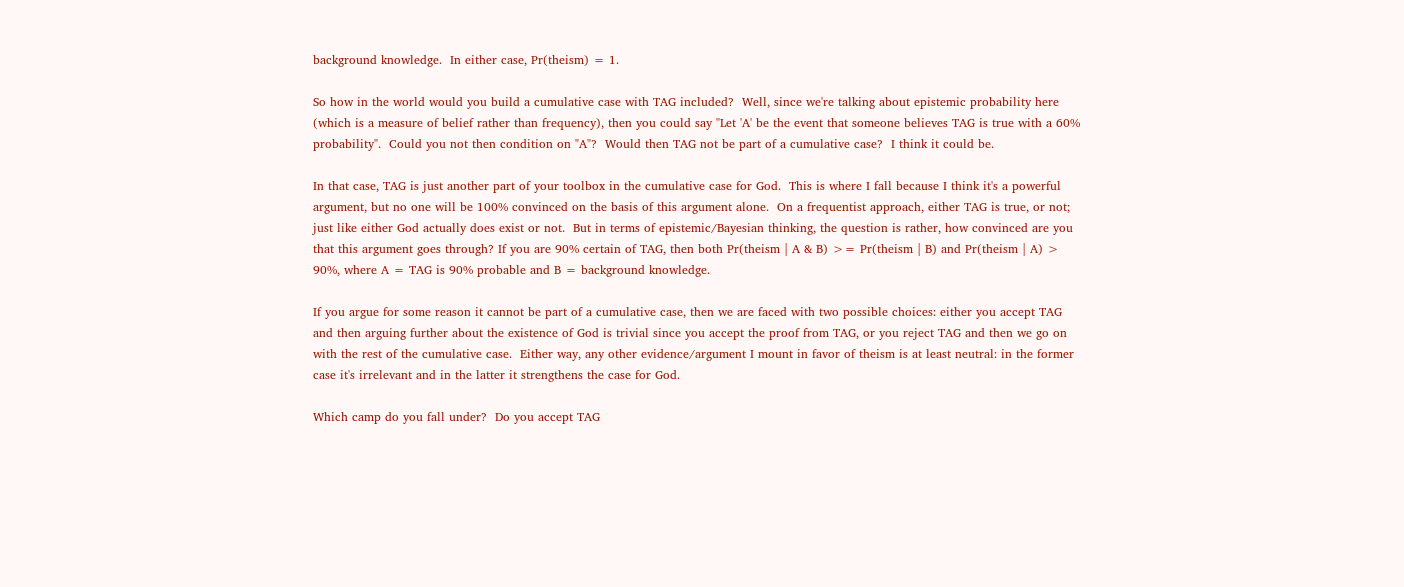background knowledge.  In either case, Pr(theism) = 1.

So how in the world would you build a cumulative case with TAG included?  Well, since we're talking about epistemic probability here (which is a measure of belief rather than frequency), then you could say "Let 'A' be the event that someone believes TAG is true with a 60% probability".  Could you not then condition on "A"?  Would then TAG not be part of a cumulative case?  I think it could be.

In that case, TAG is just another part of your toolbox in the cumulative case for God.  This is where I fall because I think it's a powerful argument, but no one will be 100% convinced on the basis of this argument alone.  On a frequentist approach, either TAG is true, or not; just like either God actually does exist or not.  But in terms of epistemic/Bayesian thinking, the question is rather, how convinced are you that this argument goes through? If you are 90% certain of TAG, then both Pr(theism | A & B) >= Pr(theism | B) and Pr(theism | A) > 90%, where A = TAG is 90% probable and B = background knowledge.

If you argue for some reason it cannot be part of a cumulative case, then we are faced with two possible choices: either you accept TAG and then arguing further about the existence of God is trivial since you accept the proof from TAG, or you reject TAG and then we go on with the rest of the cumulative case.  Either way, any other evidence/argument I mount in favor of theism is at least neutral: in the former case it's irrelevant and in the latter it strengthens the case for God.

Which camp do you fall under?  Do you accept TAG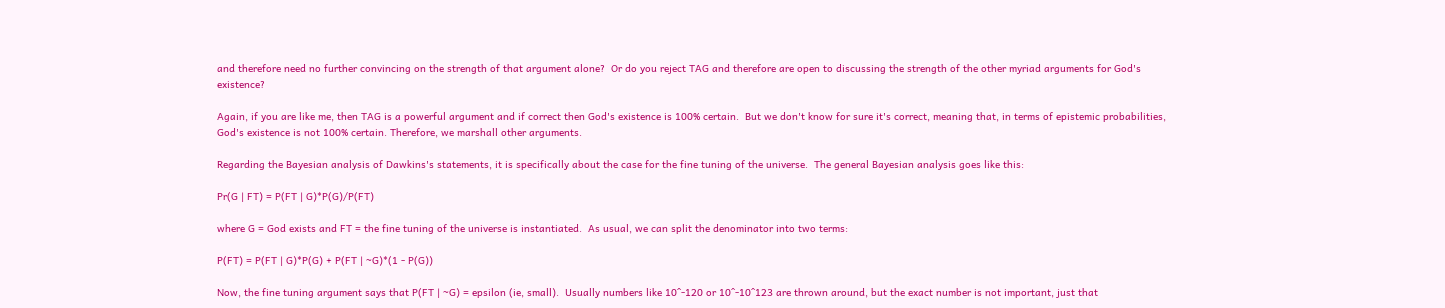and therefore need no further convincing on the strength of that argument alone?  Or do you reject TAG and therefore are open to discussing the strength of the other myriad arguments for God's existence?

Again, if you are like me, then TAG is a powerful argument and if correct then God's existence is 100% certain.  But we don't know for sure it's correct, meaning that, in terms of epistemic probabilities, God's existence is not 100% certain. Therefore, we marshall other arguments.

Regarding the Bayesian analysis of Dawkins's statements, it is specifically about the case for the fine tuning of the universe.  The general Bayesian analysis goes like this:

Pr(G | FT) = P(FT | G)*P(G)/P(FT)

where G = God exists and FT = the fine tuning of the universe is instantiated.  As usual, we can split the denominator into two terms:

P(FT) = P(FT | G)*P(G) + P(FT | ~G)*(1 - P(G))

Now, the fine tuning argument says that P(FT | ~G) = epsilon (ie, small).  Usually numbers like 10^-120 or 10^-10^123 are thrown around, but the exact number is not important, just that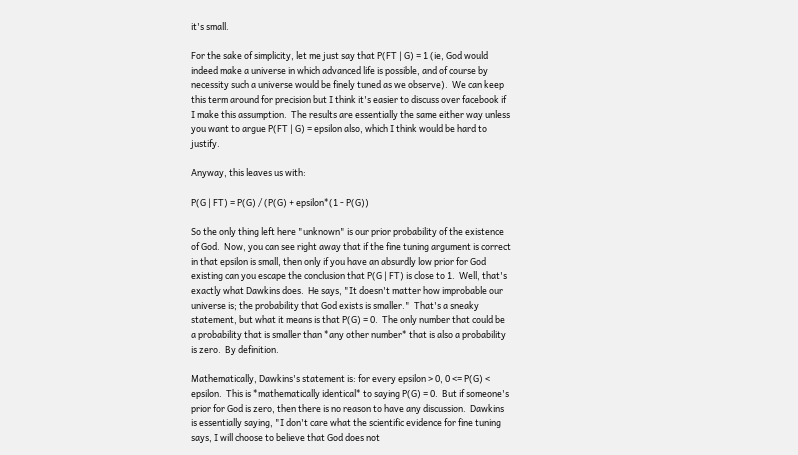it's small.

For the sake of simplicity, let me just say that P(FT | G) = 1 (ie, God would indeed make a universe in which advanced life is possible, and of course by necessity such a universe would be finely tuned as we observe).  We can keep this term around for precision but I think it's easier to discuss over facebook if I make this assumption.  The results are essentially the same either way unless you want to argue P(FT | G) = epsilon also, which I think would be hard to justify.

Anyway, this leaves us with:

P(G | FT) = P(G) / (P(G) + epsilon*(1 - P(G))

So the only thing left here "unknown" is our prior probability of the existence of God.  Now, you can see right away that if the fine tuning argument is correct in that epsilon is small, then only if you have an absurdly low prior for God existing can you escape the conclusion that P(G | FT) is close to 1.  Well, that's exactly what Dawkins does.  He says, "It doesn't matter how improbable our universe is; the probability that God exists is smaller."  That's a sneaky statement, but what it means is that P(G) = 0.  The only number that could be a probability that is smaller than *any other number* that is also a probability is zero.  By definition.

Mathematically, Dawkins's statement is: for every epsilon > 0, 0 <= P(G) < epsilon.  This is *mathematically identical* to saying P(G) = 0.  But if someone's prior for God is zero, then there is no reason to have any discussion.  Dawkins is essentially saying, "I don't care what the scientific evidence for fine tuning says, I will choose to believe that God does not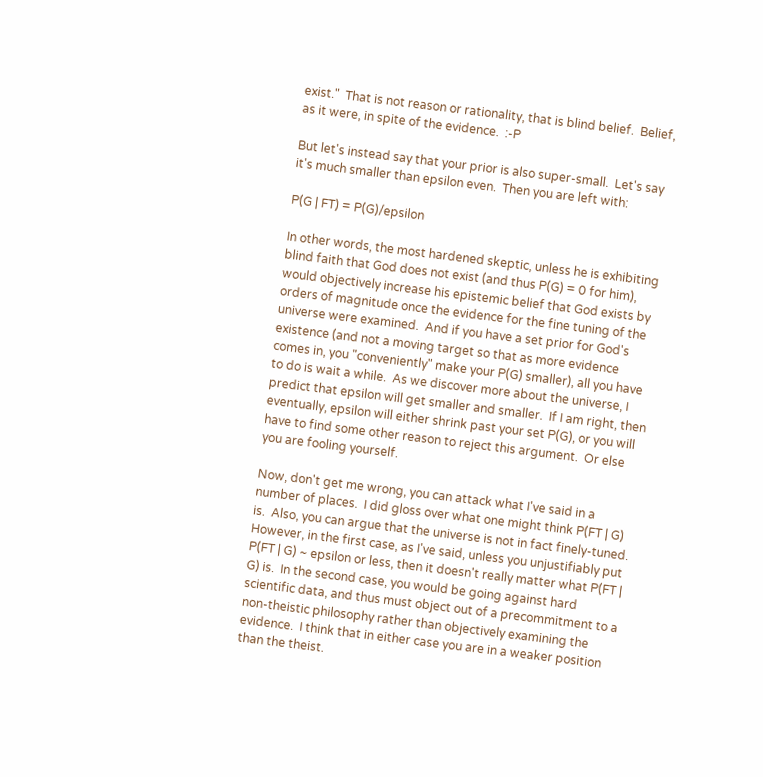exist."  That is not reason or rationality, that is blind belief.  Belief, as it were, in spite of the evidence.  :-P

But let's instead say that your prior is also super-small.  Let's say it's much smaller than epsilon even.  Then you are left with:

P(G | FT) = P(G)/epsilon

In other words, the most hardened skeptic, unless he is exhibiting blind faith that God does not exist (and thus P(G) = 0 for him), would objectively increase his epistemic belief that God exists by orders of magnitude once the evidence for the fine tuning of the universe were examined.  And if you have a set prior for God's existence (and not a moving target so that as more evidence comes in, you "conveniently" make your P(G) smaller), all you have to do is wait a while.  As we discover more about the universe, I predict that epsilon will get smaller and smaller.  If I am right, then eventually, epsilon will either shrink past your set P(G), or you will have to find some other reason to reject this argument.  Or else you are fooling yourself.

Now, don't get me wrong, you can attack what I've said in a number of places.  I did gloss over what one might think P(FT | G) is.  Also, you can argue that the universe is not in fact finely-tuned.  However, in the first case, as I've said, unless you unjustifiably put P(FT | G) ~ epsilon or less, then it doesn't really matter what P(FT | G) is.  In the second case, you would be going against hard scientific data, and thus must object out of a precommitment to a non-theistic philosophy rather than objectively examining the evidence.  I think that in either case you are in a weaker position than the theist.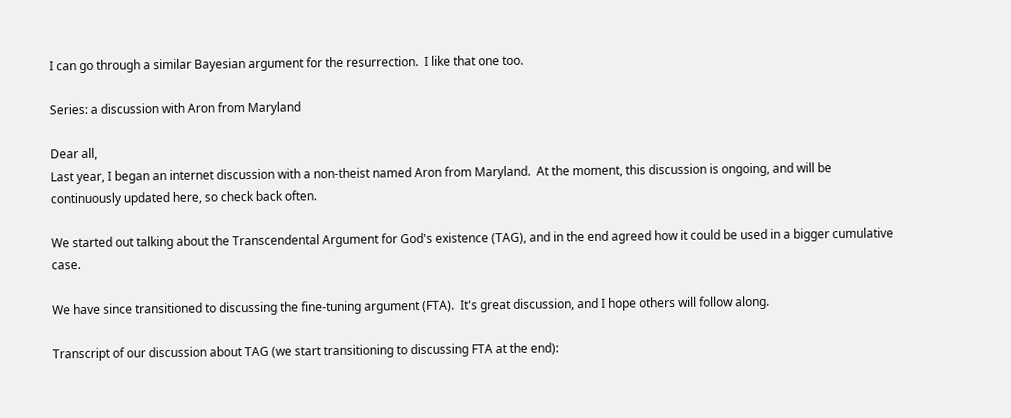I can go through a similar Bayesian argument for the resurrection.  I like that one too.

Series: a discussion with Aron from Maryland

Dear all,
Last year, I began an internet discussion with a non-theist named Aron from Maryland.  At the moment, this discussion is ongoing, and will be continuously updated here, so check back often.

We started out talking about the Transcendental Argument for God's existence (TAG), and in the end agreed how it could be used in a bigger cumulative case.

We have since transitioned to discussing the fine-tuning argument (FTA).  It's great discussion, and I hope others will follow along.

Transcript of our discussion about TAG (we start transitioning to discussing FTA at the end):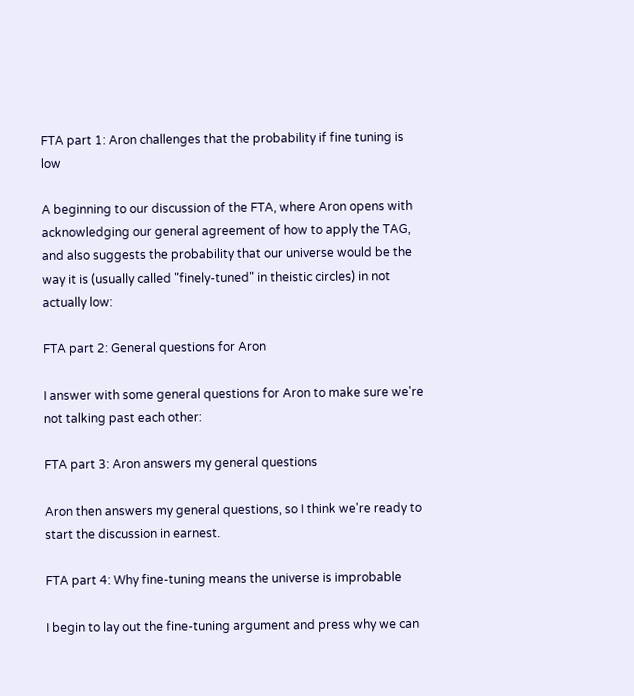FTA part 1: Aron challenges that the probability if fine tuning is low

A beginning to our discussion of the FTA, where Aron opens with acknowledging our general agreement of how to apply the TAG, and also suggests the probability that our universe would be the way it is (usually called "finely-tuned" in theistic circles) in not actually low:

FTA part 2: General questions for Aron

I answer with some general questions for Aron to make sure we're not talking past each other:

FTA part 3: Aron answers my general questions

Aron then answers my general questions, so I think we're ready to start the discussion in earnest.

FTA part 4: Why fine-tuning means the universe is improbable

I begin to lay out the fine-tuning argument and press why we can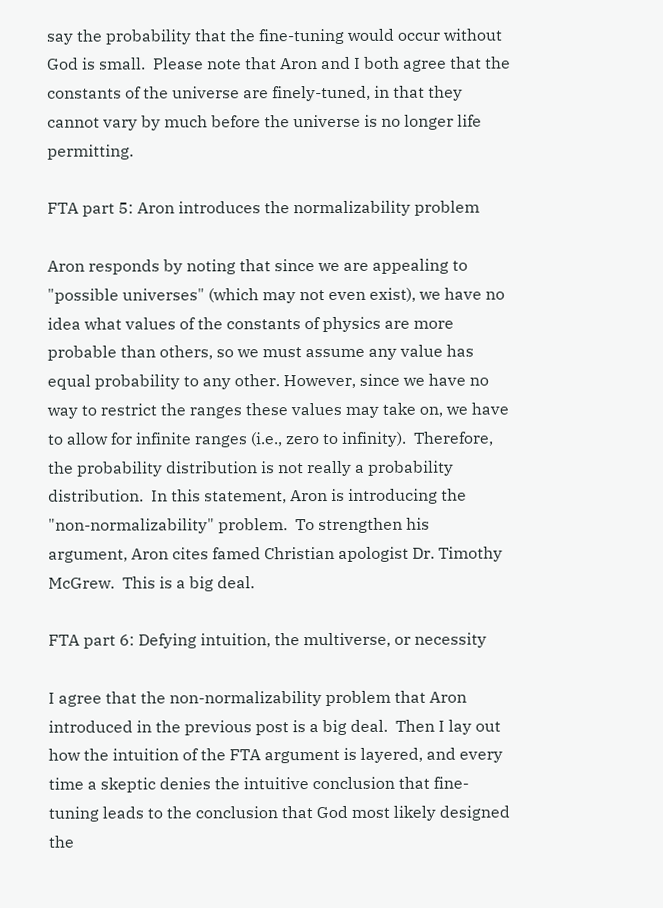say the probability that the fine-tuning would occur without God is small.  Please note that Aron and I both agree that the constants of the universe are finely-tuned, in that they cannot vary by much before the universe is no longer life permitting.

FTA part 5: Aron introduces the normalizability problem

Aron responds by noting that since we are appealing to "possible universes" (which may not even exist), we have no idea what values of the constants of physics are more probable than others, so we must assume any value has equal probability to any other. However, since we have no way to restrict the ranges these values may take on, we have to allow for infinite ranges (i.e., zero to infinity).  Therefore, the probability distribution is not really a probability distribution.  In this statement, Aron is introducing the "non-normalizability" problem.  To strengthen his argument, Aron cites famed Christian apologist Dr. Timothy McGrew.  This is a big deal.

FTA part 6: Defying intuition, the multiverse, or necessity

I agree that the non-normalizability problem that Aron introduced in the previous post is a big deal.  Then I lay out how the intuition of the FTA argument is layered, and every time a skeptic denies the intuitive conclusion that fine-tuning leads to the conclusion that God most likely designed the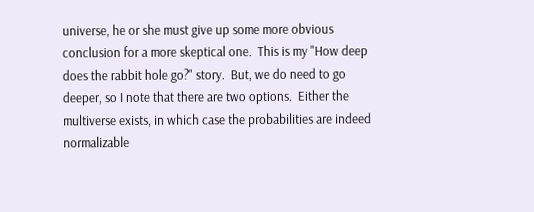universe, he or she must give up some more obvious conclusion for a more skeptical one.  This is my "How deep does the rabbit hole go?" story.  But, we do need to go deeper, so I note that there are two options.  Either the multiverse exists, in which case the probabilities are indeed normalizable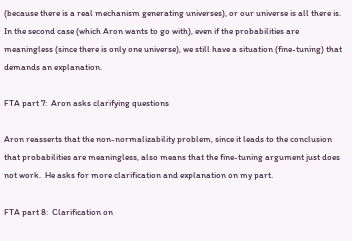(because there is a real mechanism generating universes), or our universe is all there is.  In the second case (which Aron wants to go with), even if the probabilities are meaningless (since there is only one universe), we still have a situation (fine-tuning) that demands an explanation.

FTA part 7:  Aron asks clarifying questions

Aron reasserts that the non-normalizability problem, since it leads to the conclusion that probabilities are meaningless, also means that the fine-tuning argument just does not work.  He asks for more clarification and explanation on my part.

FTA part 8:  Clarification on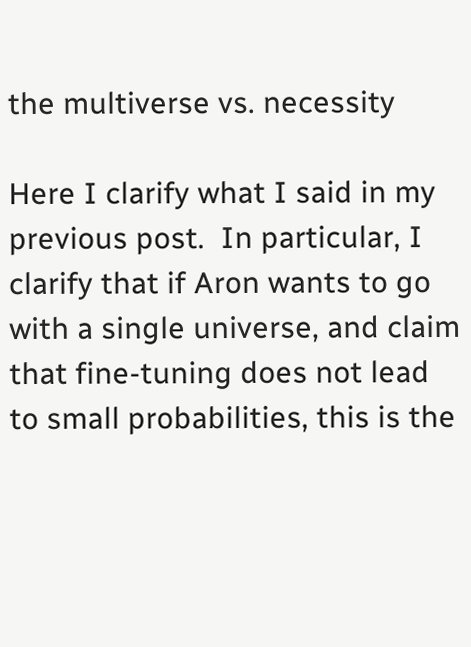the multiverse vs. necessity

Here I clarify what I said in my previous post.  In particular, I clarify that if Aron wants to go with a single universe, and claim that fine-tuning does not lead to small probabilities, this is the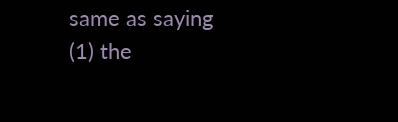same as saying (1) the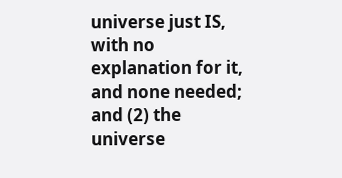universe just IS, with no explanation for it, and none needed; and (2) the universe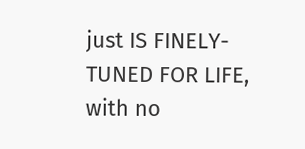just IS FINELY-TUNED FOR LIFE, with no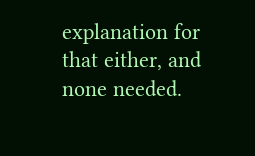explanation for that either, and none needed.